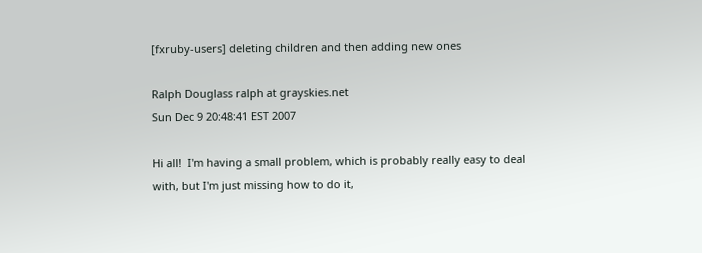[fxruby-users] deleting children and then adding new ones

Ralph Douglass ralph at grayskies.net
Sun Dec 9 20:48:41 EST 2007

Hi all!  I'm having a small problem, which is probably really easy to deal
with, but I'm just missing how to do it,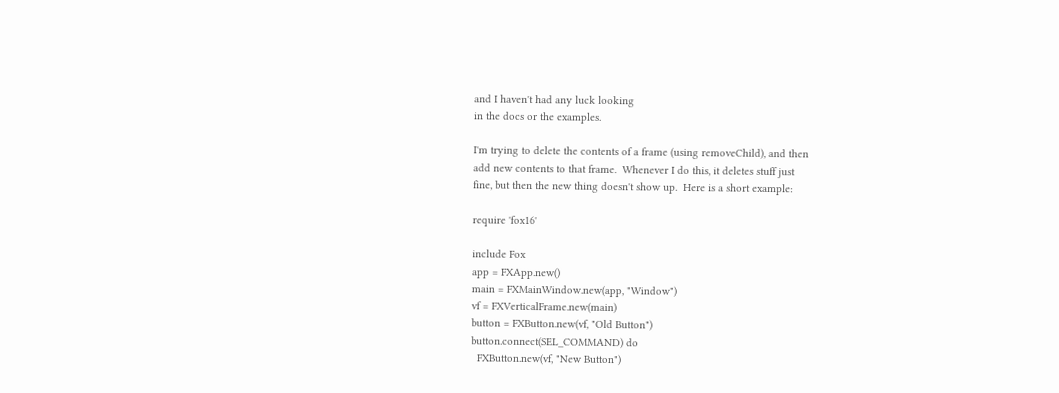and I haven't had any luck looking
in the docs or the examples.

I'm trying to delete the contents of a frame (using removeChild), and then
add new contents to that frame.  Whenever I do this, it deletes stuff just
fine, but then the new thing doesn't show up.  Here is a short example:

require 'fox16'

include Fox
app = FXApp.new()
main = FXMainWindow.new(app, "Window")
vf = FXVerticalFrame.new(main)
button = FXButton.new(vf, "Old Button")
button.connect(SEL_COMMAND) do
  FXButton.new(vf, "New Button")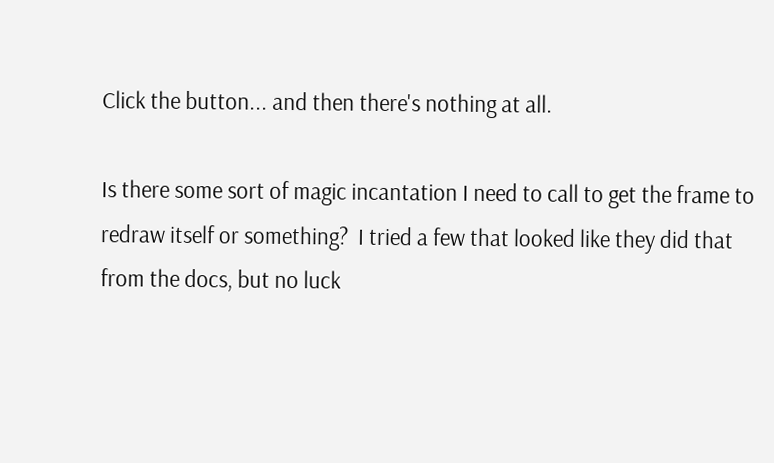Click the button... and then there's nothing at all.

Is there some sort of magic incantation I need to call to get the frame to
redraw itself or something?  I tried a few that looked like they did that
from the docs, but no luck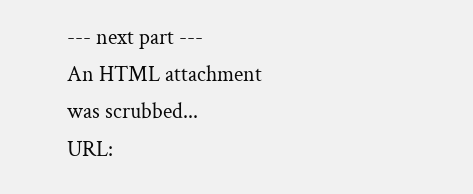--- next part ---
An HTML attachment was scrubbed...
URL: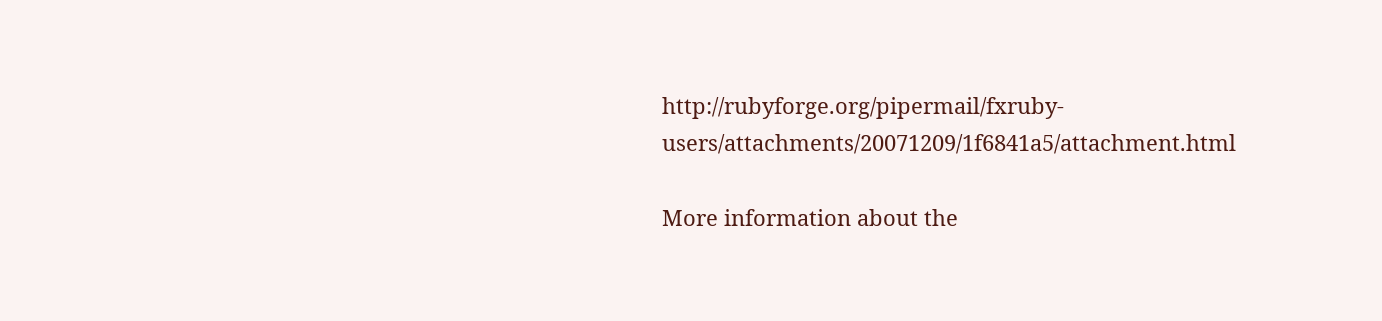http://rubyforge.org/pipermail/fxruby-users/attachments/20071209/1f6841a5/attachment.html

More information about the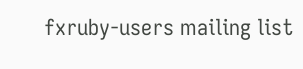fxruby-users mailing list